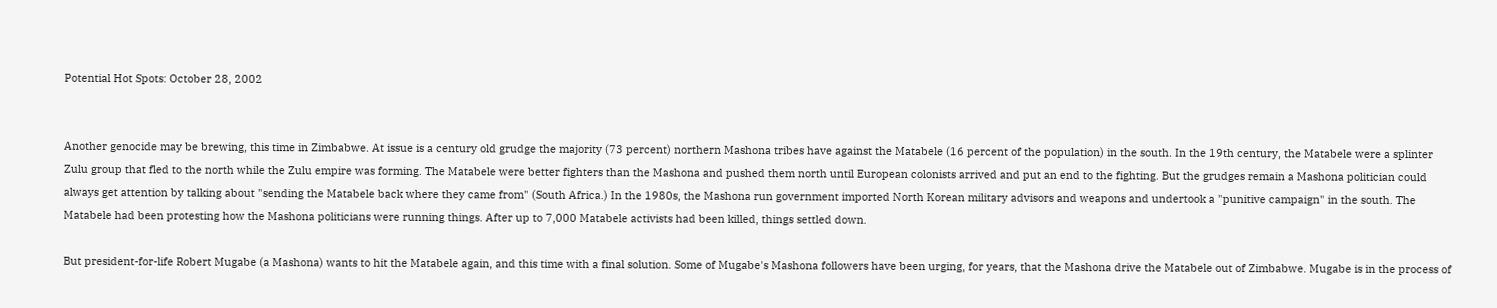Potential Hot Spots: October 28, 2002


Another genocide may be brewing, this time in Zimbabwe. At issue is a century old grudge the majority (73 percent) northern Mashona tribes have against the Matabele (16 percent of the population) in the south. In the 19th century, the Matabele were a splinter Zulu group that fled to the north while the Zulu empire was forming. The Matabele were better fighters than the Mashona and pushed them north until European colonists arrived and put an end to the fighting. But the grudges remain a Mashona politician could always get attention by talking about "sending the Matabele back where they came from" (South Africa.) In the 1980s, the Mashona run government imported North Korean military advisors and weapons and undertook a "punitive campaign" in the south. The Matabele had been protesting how the Mashona politicians were running things. After up to 7,000 Matabele activists had been killed, things settled down.

But president-for-life Robert Mugabe (a Mashona) wants to hit the Matabele again, and this time with a final solution. Some of Mugabe's Mashona followers have been urging, for years, that the Mashona drive the Matabele out of Zimbabwe. Mugabe is in the process of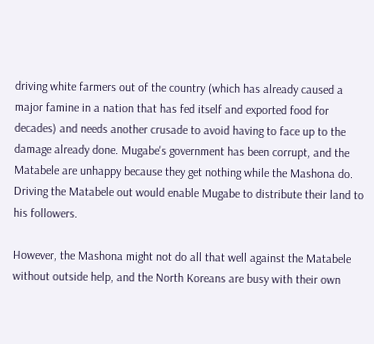driving white farmers out of the country (which has already caused a major famine in a nation that has fed itself and exported food for decades) and needs another crusade to avoid having to face up to the damage already done. Mugabe's government has been corrupt, and the Matabele are unhappy because they get nothing while the Mashona do. Driving the Matabele out would enable Mugabe to distribute their land to his followers.

However, the Mashona might not do all that well against the Matabele without outside help, and the North Koreans are busy with their own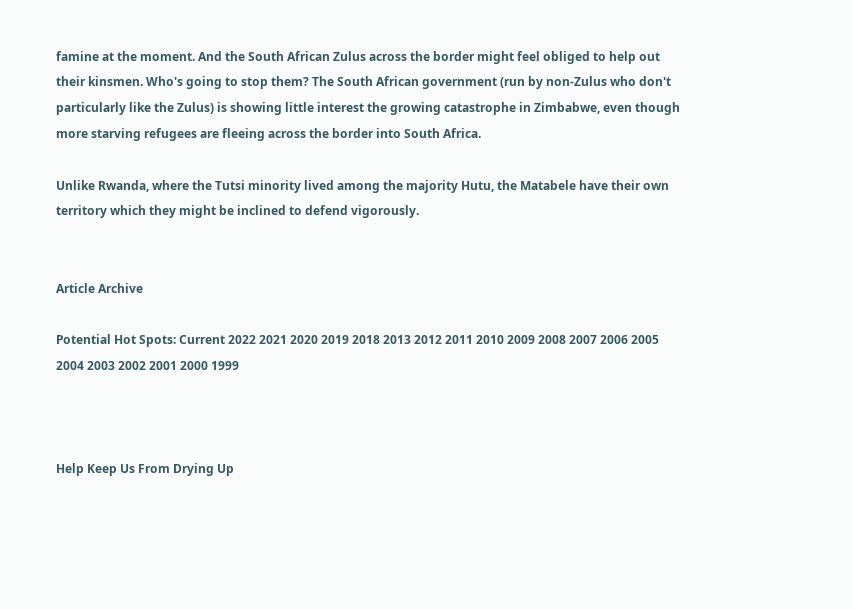famine at the moment. And the South African Zulus across the border might feel obliged to help out their kinsmen. Who's going to stop them? The South African government (run by non-Zulus who don't particularly like the Zulus) is showing little interest the growing catastrophe in Zimbabwe, even though more starving refugees are fleeing across the border into South Africa.

Unlike Rwanda, where the Tutsi minority lived among the majority Hutu, the Matabele have their own territory which they might be inclined to defend vigorously.


Article Archive

Potential Hot Spots: Current 2022 2021 2020 2019 2018 2013 2012 2011 2010 2009 2008 2007 2006 2005 2004 2003 2002 2001 2000 1999



Help Keep Us From Drying Up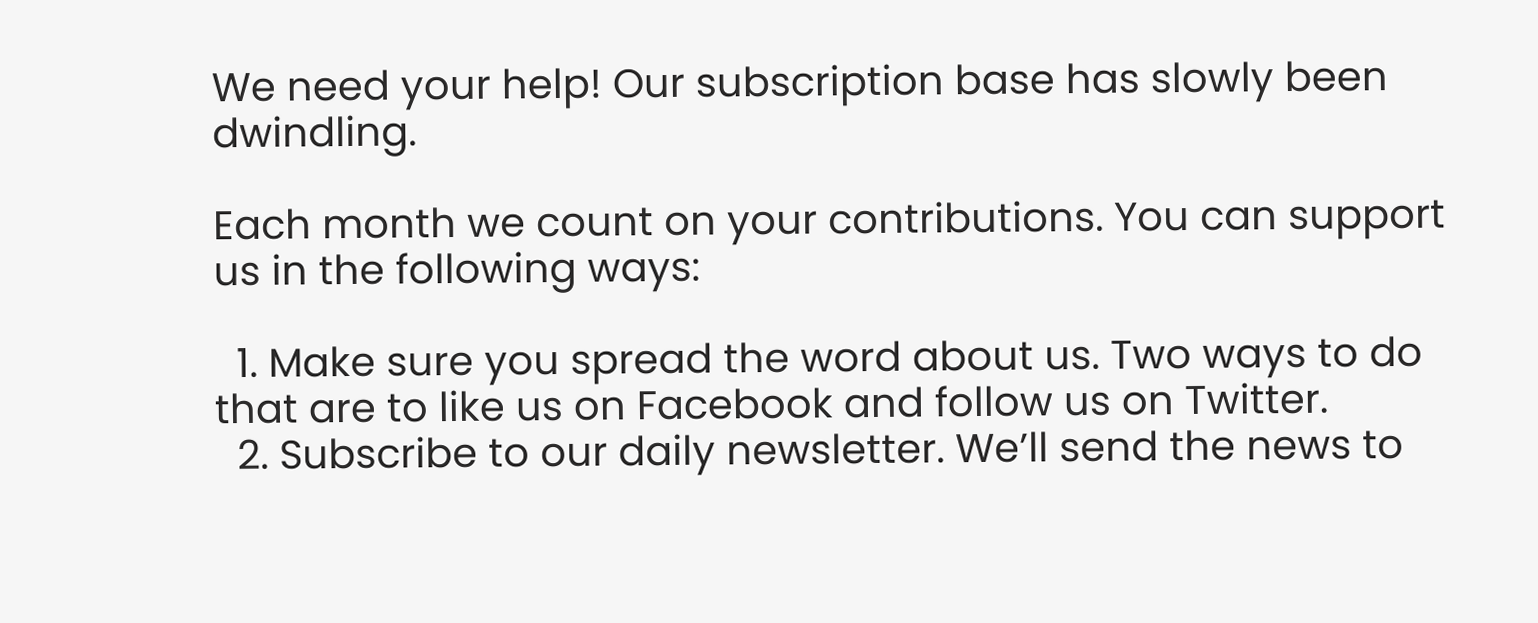We need your help! Our subscription base has slowly been dwindling.

Each month we count on your contributions. You can support us in the following ways:

  1. Make sure you spread the word about us. Two ways to do that are to like us on Facebook and follow us on Twitter.
  2. Subscribe to our daily newsletter. We’ll send the news to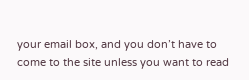your email box, and you don’t have to come to the site unless you want to read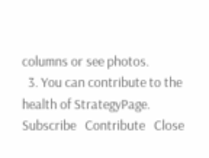columns or see photos.
  3. You can contribute to the health of StrategyPage.
Subscribe   Contribute   Close